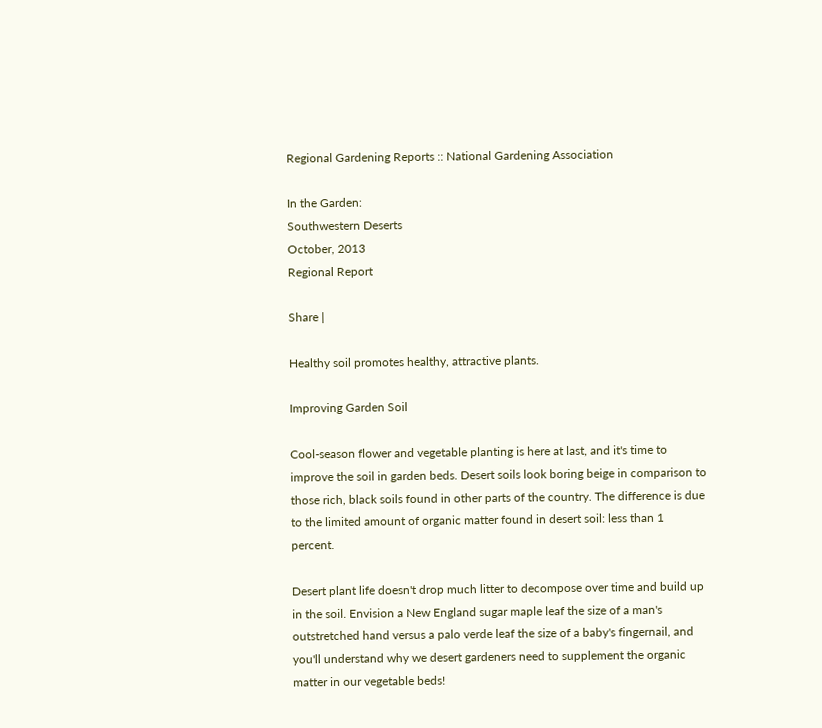Regional Gardening Reports :: National Gardening Association

In the Garden:
Southwestern Deserts
October, 2013
Regional Report

Share |

Healthy soil promotes healthy, attractive plants.

Improving Garden Soil

Cool-season flower and vegetable planting is here at last, and it's time to improve the soil in garden beds. Desert soils look boring beige in comparison to those rich, black soils found in other parts of the country. The difference is due to the limited amount of organic matter found in desert soil: less than 1 percent.

Desert plant life doesn't drop much litter to decompose over time and build up in the soil. Envision a New England sugar maple leaf the size of a man's outstretched hand versus a palo verde leaf the size of a baby's fingernail, and you'll understand why we desert gardeners need to supplement the organic matter in our vegetable beds!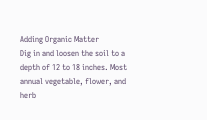Adding Organic Matter
Dig in and loosen the soil to a depth of 12 to 18 inches. Most annual vegetable, flower, and herb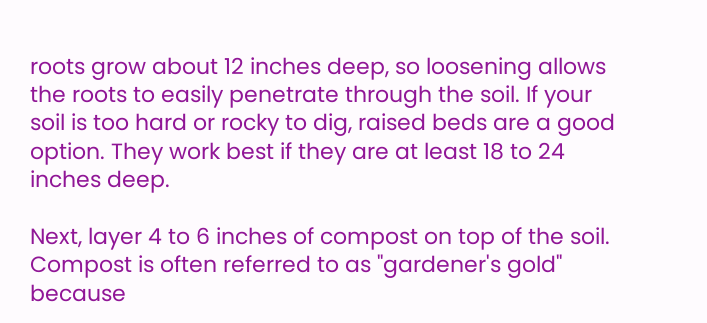roots grow about 12 inches deep, so loosening allows the roots to easily penetrate through the soil. If your soil is too hard or rocky to dig, raised beds are a good option. They work best if they are at least 18 to 24 inches deep.

Next, layer 4 to 6 inches of compost on top of the soil. Compost is often referred to as "gardener's gold" because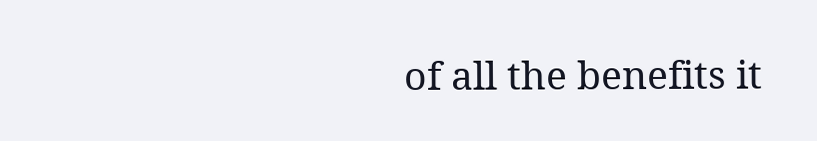of all the benefits it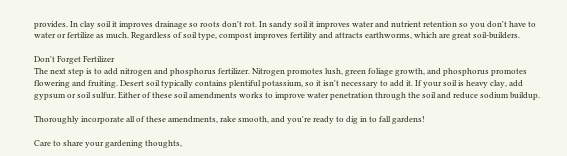provides. In clay soil it improves drainage so roots don't rot. In sandy soil it improves water and nutrient retention so you don't have to water or fertilize as much. Regardless of soil type, compost improves fertility and attracts earthworms, which are great soil-builders.

Don't Forget Fertilizer
The next step is to add nitrogen and phosphorus fertilizer. Nitrogen promotes lush, green foliage growth, and phosphorus promotes flowering and fruiting. Desert soil typically contains plentiful potassium, so it isn't necessary to add it. If your soil is heavy clay, add gypsum or soil sulfur. Either of these soil amendments works to improve water penetration through the soil and reduce sodium buildup.

Thoroughly incorporate all of these amendments, rake smooth, and you're ready to dig in to fall gardens!

Care to share your gardening thoughts,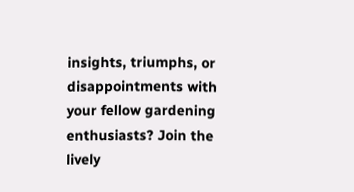insights, triumphs, or disappointments with your fellow gardening enthusiasts? Join the lively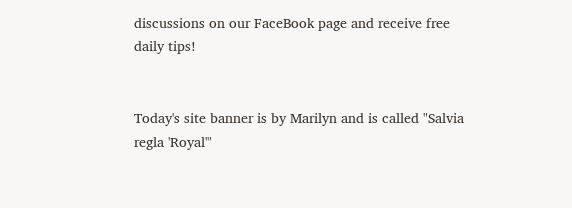discussions on our FaceBook page and receive free daily tips!


Today's site banner is by Marilyn and is called "Salvia regla 'Royal'"